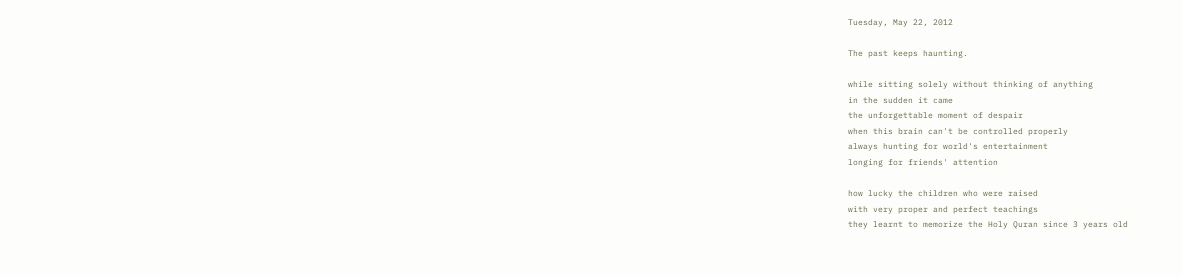Tuesday, May 22, 2012

The past keeps haunting.

while sitting solely without thinking of anything
in the sudden it came
the unforgettable moment of despair
when this brain can't be controlled properly
always hunting for world's entertainment
longing for friends' attention

how lucky the children who were raised
with very proper and perfect teachings
they learnt to memorize the Holy Quran since 3 years old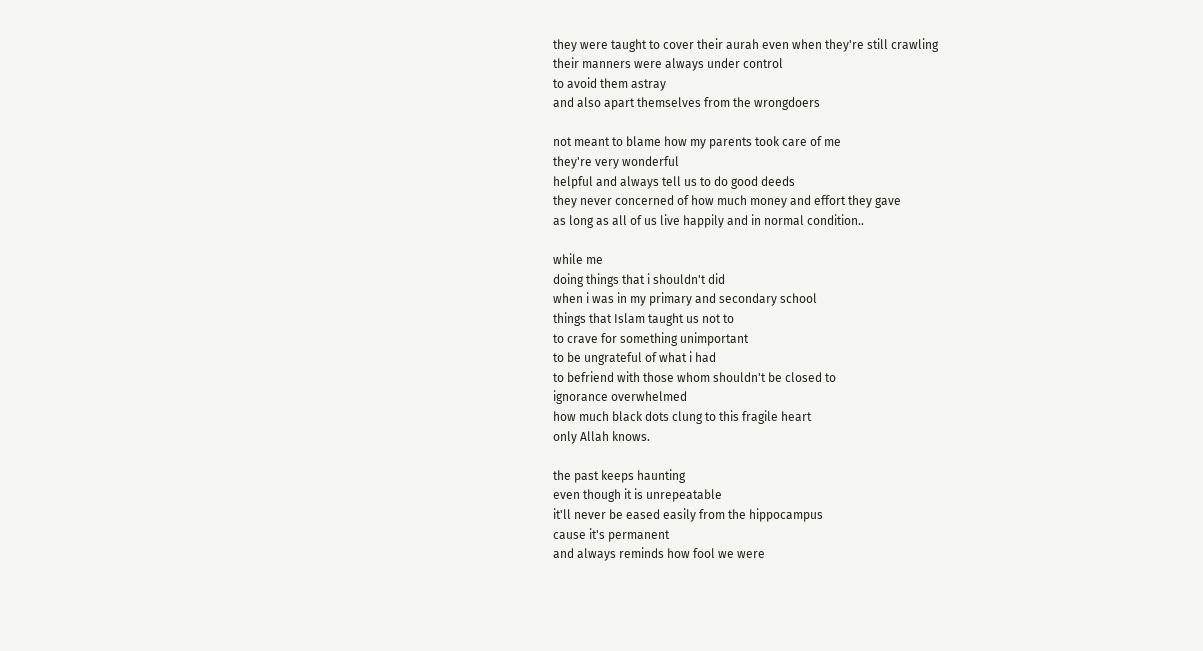they were taught to cover their aurah even when they're still crawling
their manners were always under control
to avoid them astray
and also apart themselves from the wrongdoers

not meant to blame how my parents took care of me
they're very wonderful
helpful and always tell us to do good deeds
they never concerned of how much money and effort they gave
as long as all of us live happily and in normal condition..

while me
doing things that i shouldn't did
when i was in my primary and secondary school
things that Islam taught us not to
to crave for something unimportant
to be ungrateful of what i had
to befriend with those whom shouldn't be closed to
ignorance overwhelmed
how much black dots clung to this fragile heart
only Allah knows.

the past keeps haunting
even though it is unrepeatable
it'll never be eased easily from the hippocampus
cause it's permanent
and always reminds how fool we were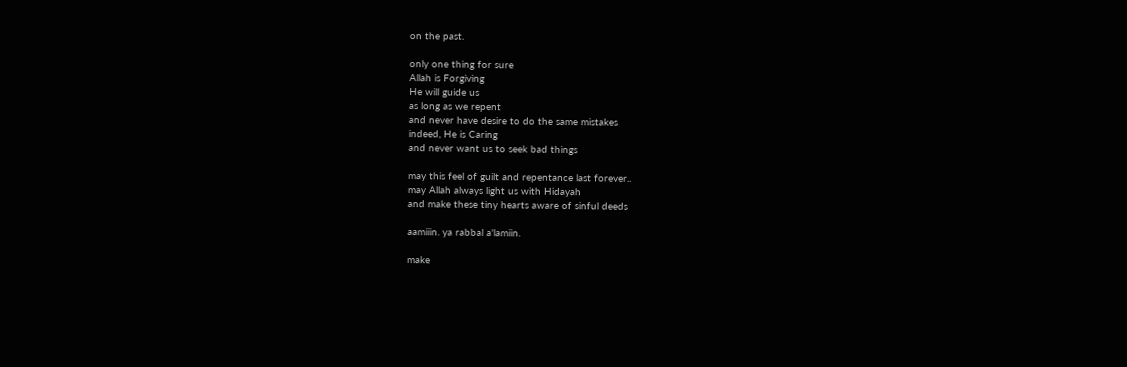on the past.

only one thing for sure
Allah is Forgiving
He will guide us
as long as we repent
and never have desire to do the same mistakes
indeed, He is Caring
and never want us to seek bad things

may this feel of guilt and repentance last forever..
may Allah always light us with Hidayah
and make these tiny hearts aware of sinful deeds

aamiiin. ya rabbal a'lamiin.

make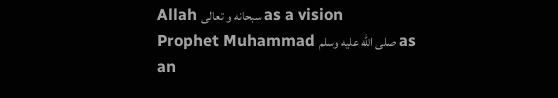Allah سبحانه و تعالى as a vision
Prophet Muhammad صلى الله عليه وسلم as an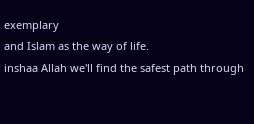exemplary
and Islam as the way of life.
inshaa Allah we'll find the safest path through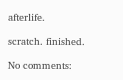afterlife.

scratch. finished.

No comments: